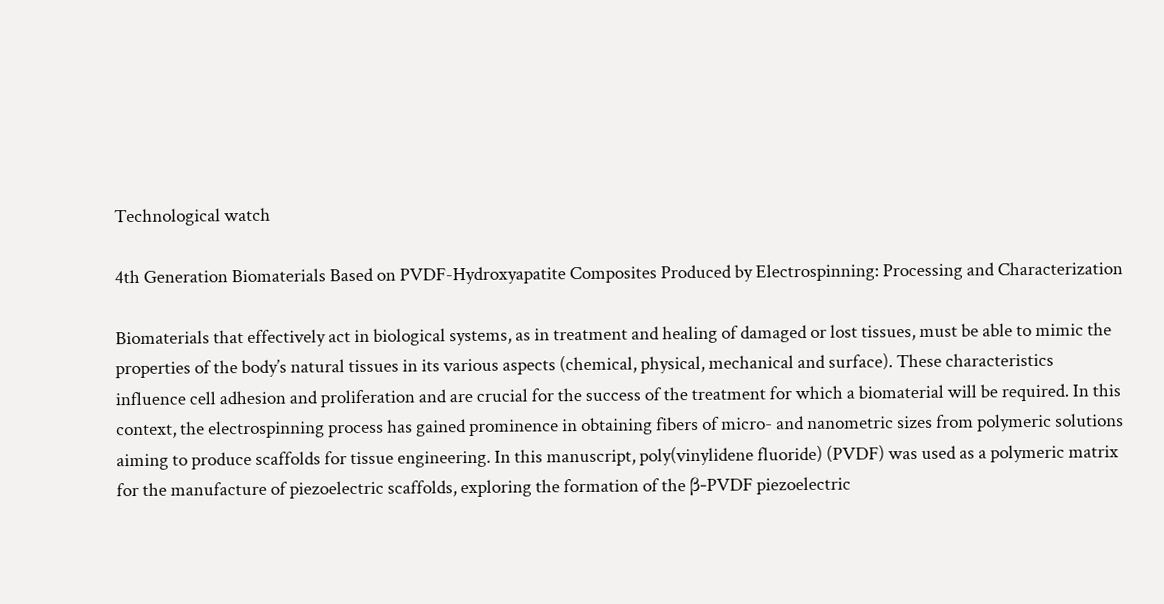Technological watch

4th Generation Biomaterials Based on PVDF-Hydroxyapatite Composites Produced by Electrospinning: Processing and Characterization

Biomaterials that effectively act in biological systems, as in treatment and healing of damaged or lost tissues, must be able to mimic the properties of the body’s natural tissues in its various aspects (chemical, physical, mechanical and surface). These characteristics influence cell adhesion and proliferation and are crucial for the success of the treatment for which a biomaterial will be required. In this context, the electrospinning process has gained prominence in obtaining fibers of micro- and nanometric sizes from polymeric solutions aiming to produce scaffolds for tissue engineering. In this manuscript, poly(vinylidene fluoride) (PVDF) was used as a polymeric matrix for the manufacture of piezoelectric scaffolds, exploring the formation of the β-PVDF piezoelectric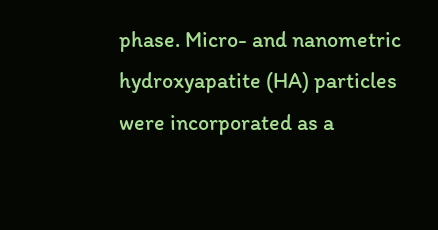phase. Micro- and nanometric hydroxyapatite (HA) particles were incorporated as a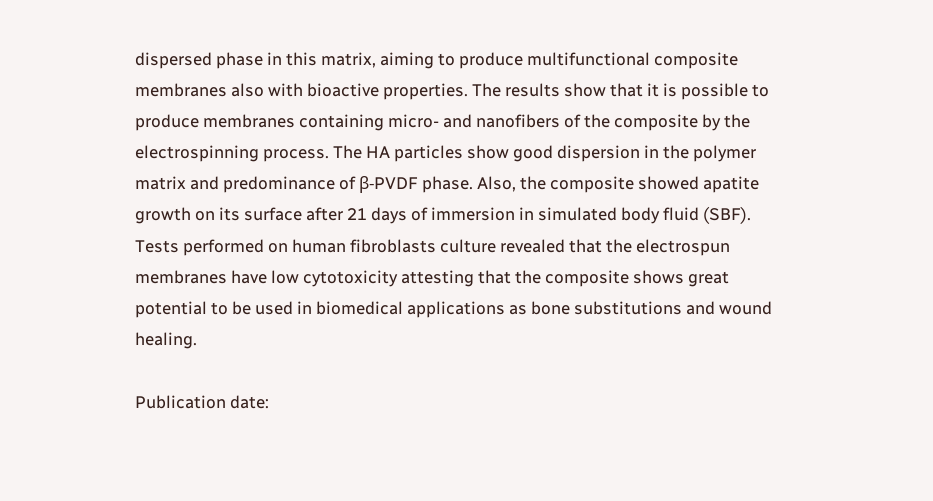dispersed phase in this matrix, aiming to produce multifunctional composite membranes also with bioactive properties. The results show that it is possible to produce membranes containing micro- and nanofibers of the composite by the electrospinning process. The HA particles show good dispersion in the polymer matrix and predominance of β-PVDF phase. Also, the composite showed apatite growth on its surface after 21 days of immersion in simulated body fluid (SBF). Tests performed on human fibroblasts culture revealed that the electrospun membranes have low cytotoxicity attesting that the composite shows great potential to be used in biomedical applications as bone substitutions and wound healing.

Publication date: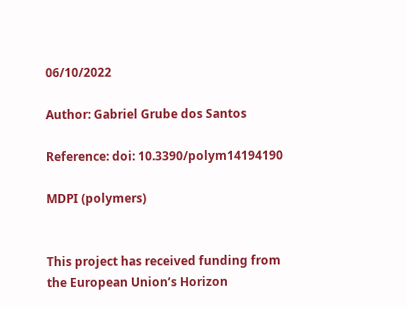06/10/2022

Author: Gabriel Grube dos Santos

Reference: doi: 10.3390/polym14194190

MDPI (polymers)


This project has received funding from the European Union’s Horizon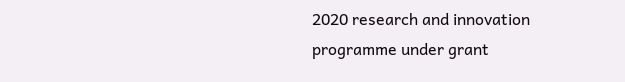2020 research and innovation programme under grant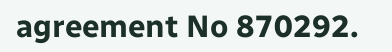agreement No 870292.